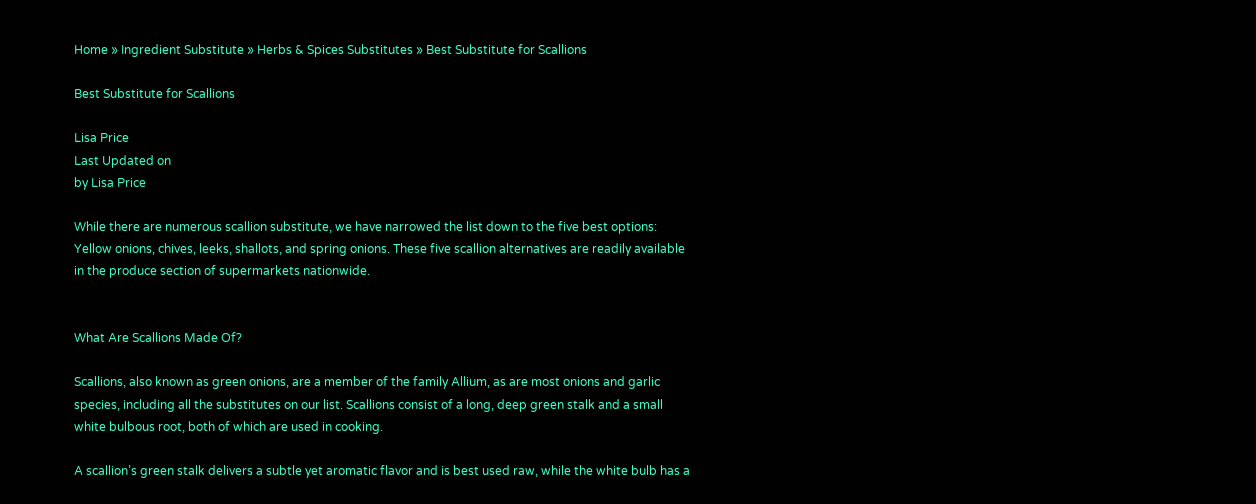Home » Ingredient Substitute » Herbs & Spices Substitutes » Best Substitute for Scallions

Best Substitute for Scallions

Lisa Price
Last Updated on
by Lisa Price

While there are numerous scallion substitute, we have narrowed the list down to the five best options: Yellow onions, chives, leeks, shallots, and spring onions. These five scallion alternatives are readily available in the produce section of supermarkets nationwide.


What Are Scallions Made Of?

Scallions, also known as green onions, are a member of the family Allium, as are most onions and garlic species, including all the substitutes on our list. Scallions consist of a long, deep green stalk and a small white bulbous root, both of which are used in cooking.

A scallion’s green stalk delivers a subtle yet aromatic flavor and is best used raw, while the white bulb has a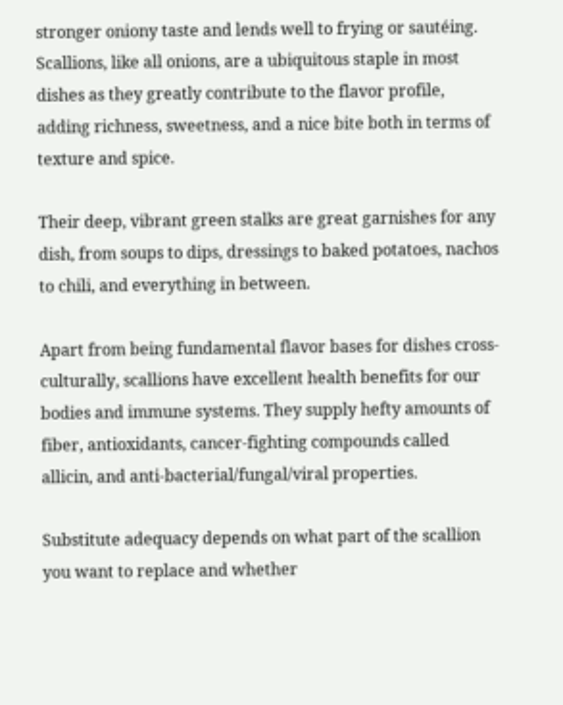stronger oniony taste and lends well to frying or sautéing. Scallions, like all onions, are a ubiquitous staple in most dishes as they greatly contribute to the flavor profile, adding richness, sweetness, and a nice bite both in terms of texture and spice.

Their deep, vibrant green stalks are great garnishes for any dish, from soups to dips, dressings to baked potatoes, nachos to chili, and everything in between.

Apart from being fundamental flavor bases for dishes cross-culturally, scallions have excellent health benefits for our bodies and immune systems. They supply hefty amounts of fiber, antioxidants, cancer-fighting compounds called allicin, and anti-bacterial/fungal/viral properties.

Substitute adequacy depends on what part of the scallion you want to replace and whether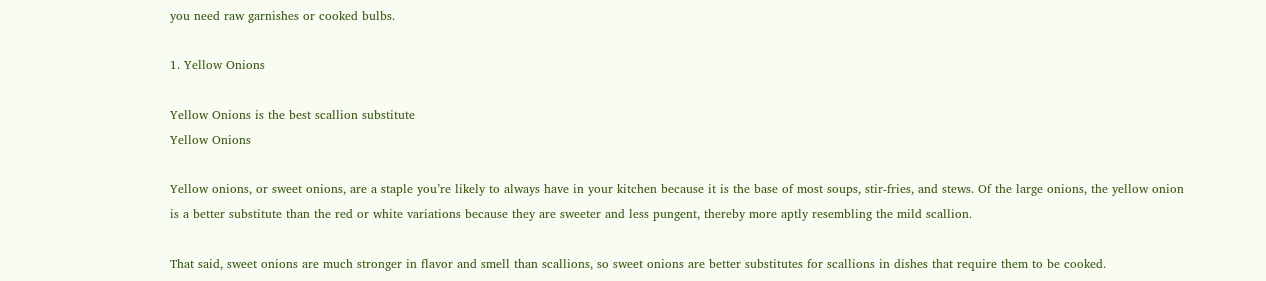you need raw garnishes or cooked bulbs.

1. Yellow Onions

Yellow Onions is the best scallion substitute
Yellow Onions

Yellow onions, or sweet onions, are a staple you’re likely to always have in your kitchen because it is the base of most soups, stir-fries, and stews. Of the large onions, the yellow onion is a better substitute than the red or white variations because they are sweeter and less pungent, thereby more aptly resembling the mild scallion.

That said, sweet onions are much stronger in flavor and smell than scallions, so sweet onions are better substitutes for scallions in dishes that require them to be cooked.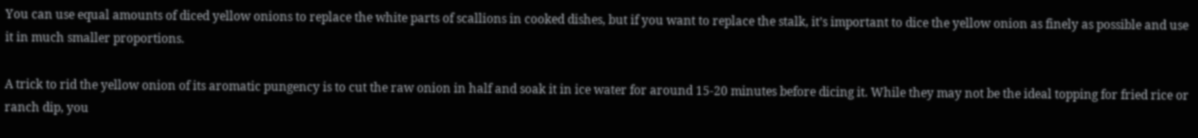You can use equal amounts of diced yellow onions to replace the white parts of scallions in cooked dishes, but if you want to replace the stalk, it’s important to dice the yellow onion as finely as possible and use it in much smaller proportions.

A trick to rid the yellow onion of its aromatic pungency is to cut the raw onion in half and soak it in ice water for around 15-20 minutes before dicing it. While they may not be the ideal topping for fried rice or ranch dip, you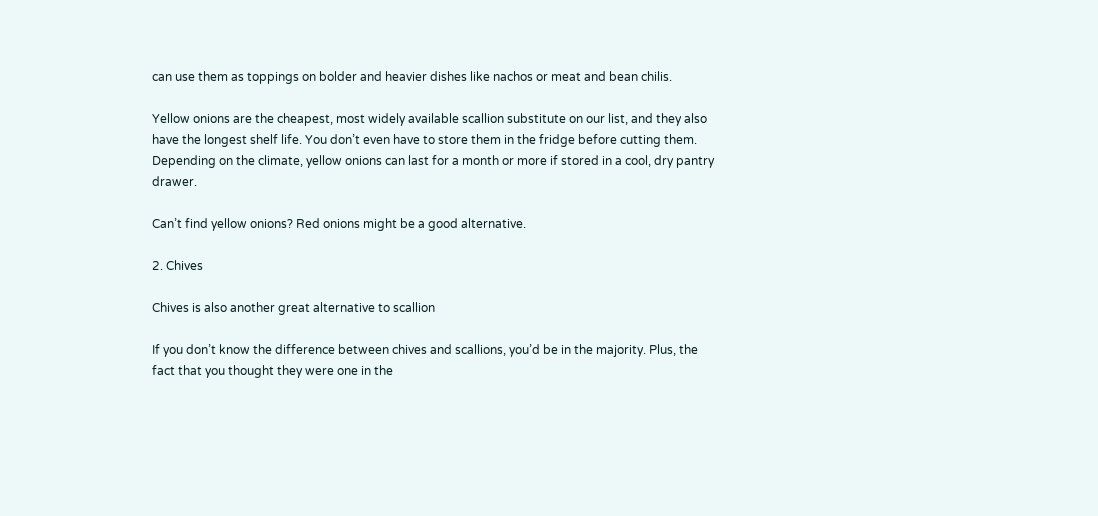can use them as toppings on bolder and heavier dishes like nachos or meat and bean chilis.

Yellow onions are the cheapest, most widely available scallion substitute on our list, and they also have the longest shelf life. You don’t even have to store them in the fridge before cutting them. Depending on the climate, yellow onions can last for a month or more if stored in a cool, dry pantry drawer.

Can’t find yellow onions? Red onions might be a good alternative.

2. Chives

Chives is also another great alternative to scallion

If you don’t know the difference between chives and scallions, you’d be in the majority. Plus, the fact that you thought they were one in the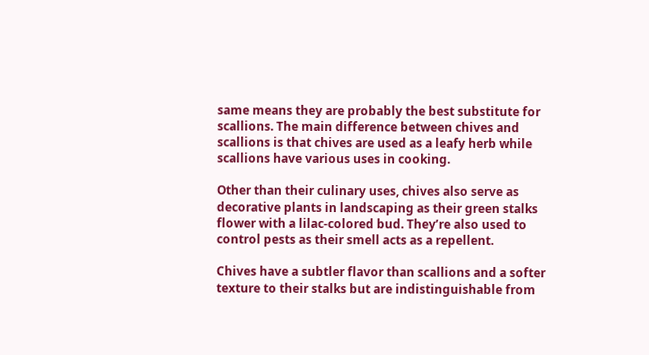same means they are probably the best substitute for scallions. The main difference between chives and scallions is that chives are used as a leafy herb while scallions have various uses in cooking.

Other than their culinary uses, chives also serve as decorative plants in landscaping as their green stalks flower with a lilac-colored bud. They’re also used to control pests as their smell acts as a repellent.

Chives have a subtler flavor than scallions and a softer texture to their stalks but are indistinguishable from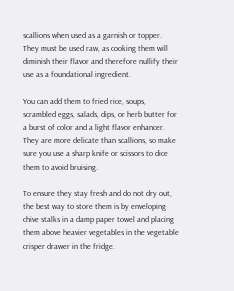scallions when used as a garnish or topper. They must be used raw, as cooking them will diminish their flavor and therefore nullify their use as a foundational ingredient.

You can add them to fried rice, soups, scrambled eggs, salads, dips, or herb butter for a burst of color and a light flavor enhancer. They are more delicate than scallions, so make sure you use a sharp knife or scissors to dice them to avoid bruising.

To ensure they stay fresh and do not dry out, the best way to store them is by enveloping chive stalks in a damp paper towel and placing them above heavier vegetables in the vegetable crisper drawer in the fridge.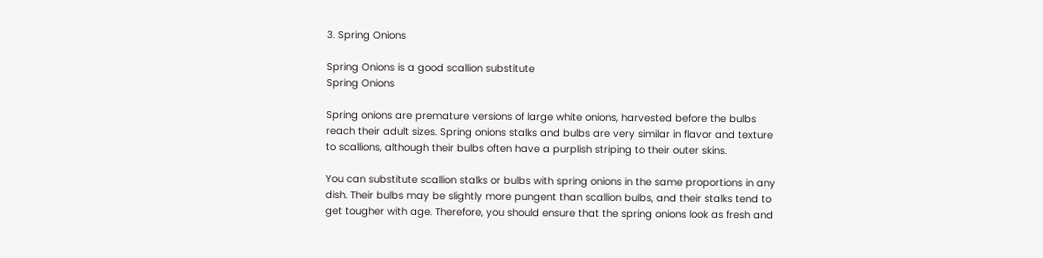3. Spring Onions

Spring Onions is a good scallion substitute
Spring Onions

Spring onions are premature versions of large white onions, harvested before the bulbs reach their adult sizes. Spring onions stalks and bulbs are very similar in flavor and texture to scallions, although their bulbs often have a purplish striping to their outer skins.

You can substitute scallion stalks or bulbs with spring onions in the same proportions in any dish. Their bulbs may be slightly more pungent than scallion bulbs, and their stalks tend to get tougher with age. Therefore, you should ensure that the spring onions look as fresh and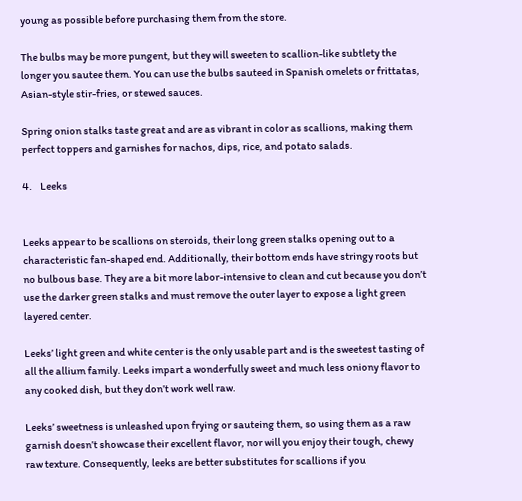young as possible before purchasing them from the store.

The bulbs may be more pungent, but they will sweeten to scallion-like subtlety the longer you sautee them. You can use the bulbs sauteed in Spanish omelets or frittatas, Asian-style stir-fries, or stewed sauces.

Spring onion stalks taste great and are as vibrant in color as scallions, making them perfect toppers and garnishes for nachos, dips, rice, and potato salads.

4.    Leeks


Leeks appear to be scallions on steroids, their long green stalks opening out to a characteristic fan-shaped end. Additionally, their bottom ends have stringy roots but no bulbous base. They are a bit more labor-intensive to clean and cut because you don’t use the darker green stalks and must remove the outer layer to expose a light green layered center.

Leeks’ light green and white center is the only usable part and is the sweetest tasting of all the allium family. Leeks impart a wonderfully sweet and much less oniony flavor to any cooked dish, but they don’t work well raw.

Leeks’ sweetness is unleashed upon frying or sauteing them, so using them as a raw garnish doesn’t showcase their excellent flavor, nor will you enjoy their tough, chewy raw texture. Consequently, leeks are better substitutes for scallions if you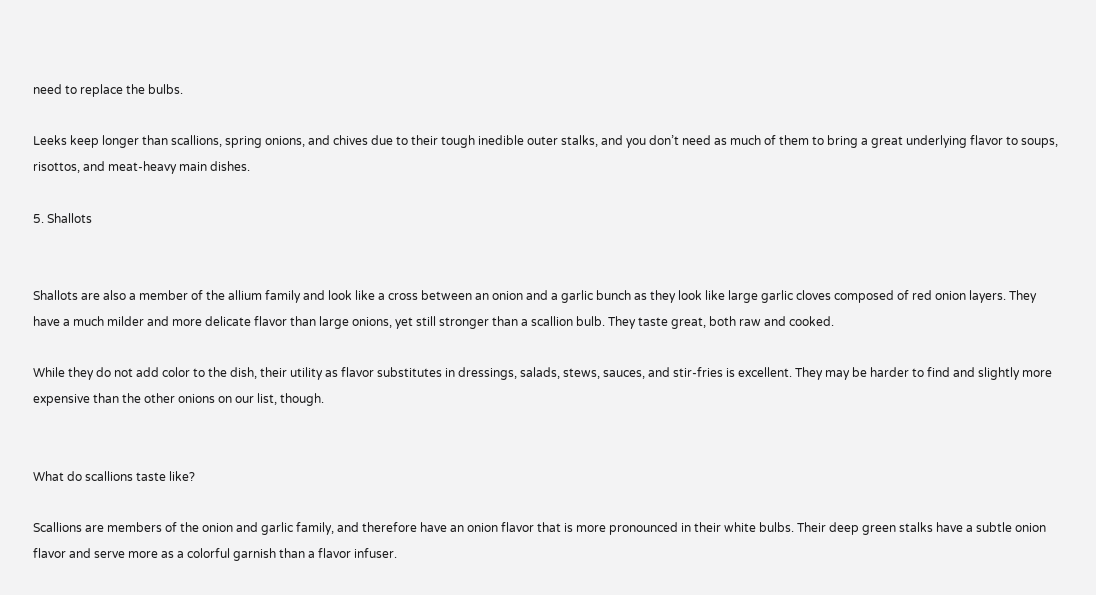need to replace the bulbs.

Leeks keep longer than scallions, spring onions, and chives due to their tough inedible outer stalks, and you don’t need as much of them to bring a great underlying flavor to soups, risottos, and meat-heavy main dishes.

5. Shallots


Shallots are also a member of the allium family and look like a cross between an onion and a garlic bunch as they look like large garlic cloves composed of red onion layers. They have a much milder and more delicate flavor than large onions, yet still stronger than a scallion bulb. They taste great, both raw and cooked.

While they do not add color to the dish, their utility as flavor substitutes in dressings, salads, stews, sauces, and stir-fries is excellent. They may be harder to find and slightly more expensive than the other onions on our list, though.


What do scallions taste like?

Scallions are members of the onion and garlic family, and therefore have an onion flavor that is more pronounced in their white bulbs. Their deep green stalks have a subtle onion flavor and serve more as a colorful garnish than a flavor infuser.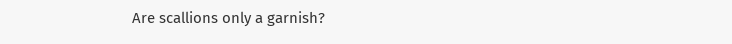Are scallions only a garnish?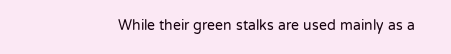While their green stalks are used mainly as a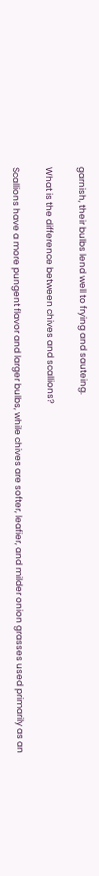garnish, their bulbs lend well to frying and sauteing.

What is the difference between chives and scallions?

Scallions have a more pungent flavor and larger bulbs, while chives are softer, leafier, and milder onion grasses used primarily as an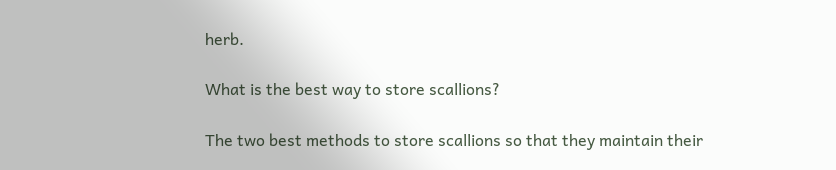herb.

What is the best way to store scallions?

The two best methods to store scallions so that they maintain their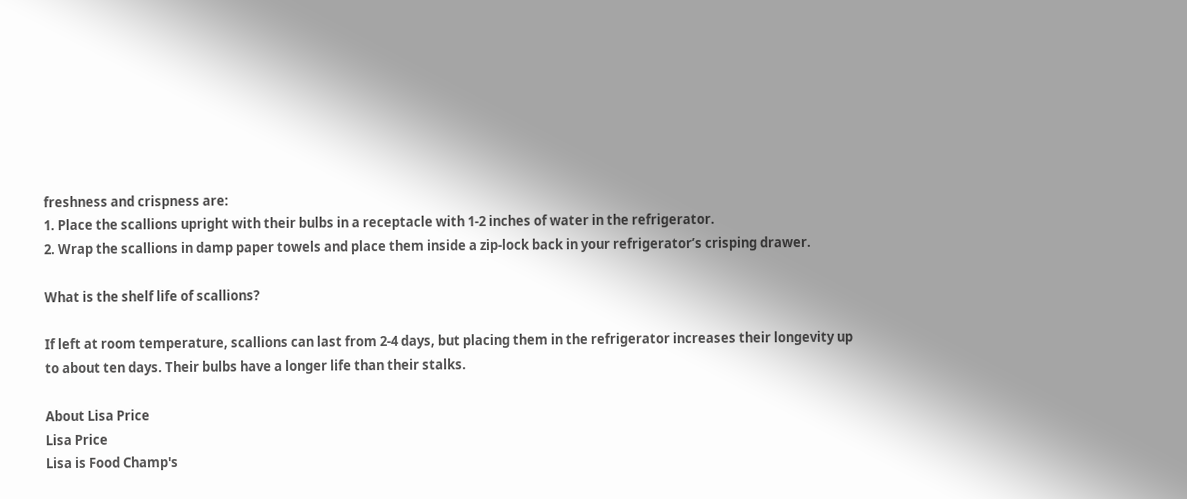freshness and crispness are:
1. Place the scallions upright with their bulbs in a receptacle with 1-2 inches of water in the refrigerator.
2. Wrap the scallions in damp paper towels and place them inside a zip-lock back in your refrigerator’s crisping drawer.

What is the shelf life of scallions?

If left at room temperature, scallions can last from 2-4 days, but placing them in the refrigerator increases their longevity up to about ten days. Their bulbs have a longer life than their stalks.

About Lisa Price
Lisa Price
Lisa is Food Champ's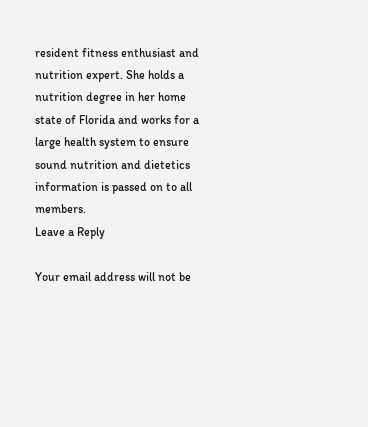resident fitness enthusiast and nutrition expert. She holds a nutrition degree in her home state of Florida and works for a large health system to ensure sound nutrition and dietetics information is passed on to all members.
Leave a Reply

Your email address will not be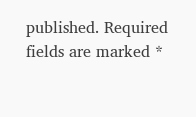published. Required fields are marked *